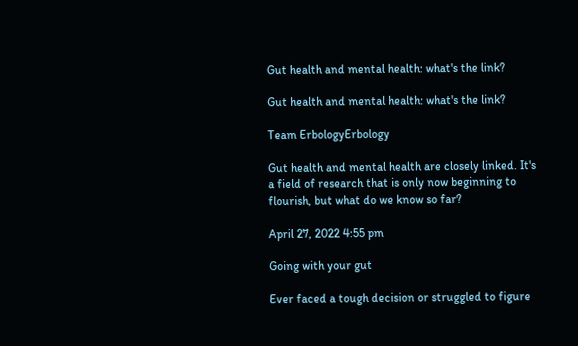Gut health and mental health: what's the link?

Gut health and mental health: what's the link?

Team ErbologyErbology

Gut health and mental health are closely linked. It's a field of research that is only now beginning to flourish, but what do we know so far?

April 27, 2022 4:55 pm

Going with your gut

Ever faced a tough decision or struggled to figure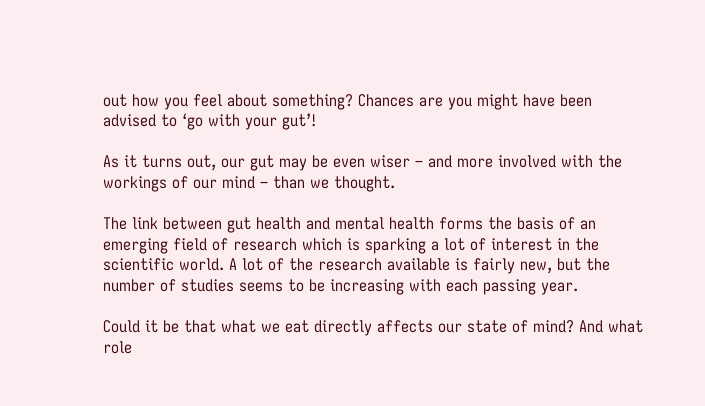out how you feel about something? Chances are you might have been advised to ‘go with your gut’!

As it turns out, our gut may be even wiser – and more involved with the workings of our mind – than we thought.

The link between gut health and mental health forms the basis of an emerging field of research which is sparking a lot of interest in the scientific world. A lot of the research available is fairly new, but the number of studies seems to be increasing with each passing year.

Could it be that what we eat directly affects our state of mind? And what role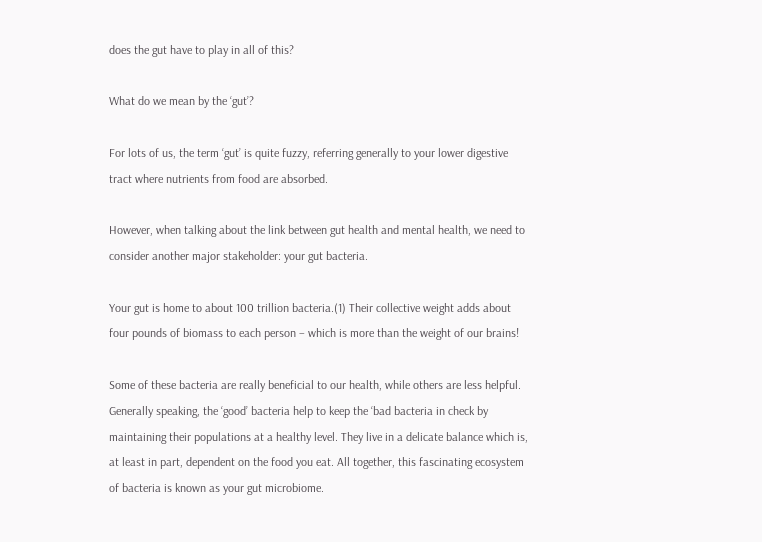does the gut have to play in all of this?

What do we mean by the ‘gut’?

For lots of us, the term ‘gut’ is quite fuzzy, referring generally to your lower digestive tract where nutrients from food are absorbed.

However, when talking about the link between gut health and mental health, we need to consider another major stakeholder: your gut bacteria.

Your gut is home to about 100 trillion bacteria.(1) Their collective weight adds about four pounds of biomass to each person – which is more than the weight of our brains!

Some of these bacteria are really beneficial to our health, while others are less helpful. Generally speaking, the ‘good’ bacteria help to keep the ‘bad bacteria in check by maintaining their populations at a healthy level. They live in a delicate balance which is, at least in part, dependent on the food you eat. All together, this fascinating ecosystem of bacteria is known as your gut microbiome.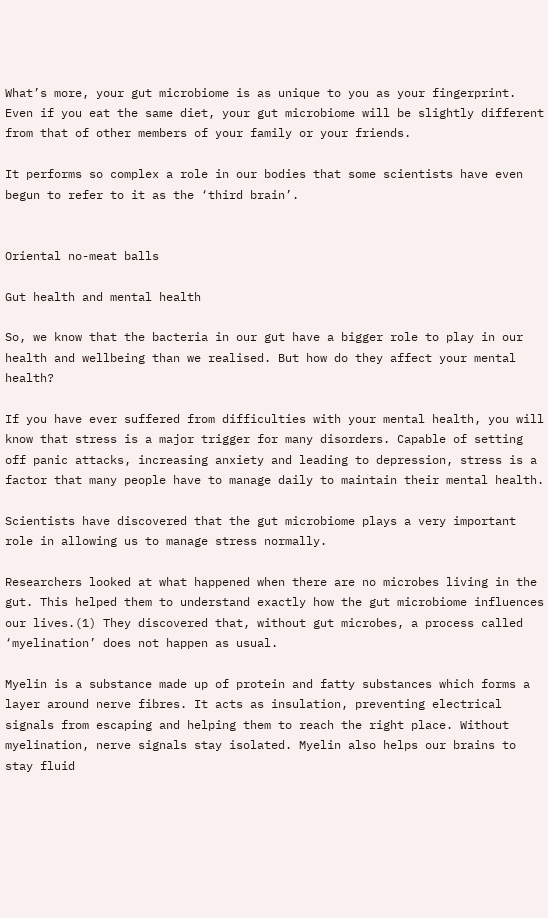What’s more, your gut microbiome is as unique to you as your fingerprint. Even if you eat the same diet, your gut microbiome will be slightly different from that of other members of your family or your friends.

It performs so complex a role in our bodies that some scientists have even begun to refer to it as the ‘third brain’.


Oriental no-meat balls

Gut health and mental health

So, we know that the bacteria in our gut have a bigger role to play in our health and wellbeing than we realised. But how do they affect your mental health?

If you have ever suffered from difficulties with your mental health, you will know that stress is a major trigger for many disorders. Capable of setting off panic attacks, increasing anxiety and leading to depression, stress is a factor that many people have to manage daily to maintain their mental health.

Scientists have discovered that the gut microbiome plays a very important role in allowing us to manage stress normally.

Researchers looked at what happened when there are no microbes living in the gut. This helped them to understand exactly how the gut microbiome influences our lives.(1) They discovered that, without gut microbes, a process called ‘myelination’ does not happen as usual.

Myelin is a substance made up of protein and fatty substances which forms a layer around nerve fibres. It acts as insulation, preventing electrical signals from escaping and helping them to reach the right place. Without myelination, nerve signals stay isolated. Myelin also helps our brains to stay fluid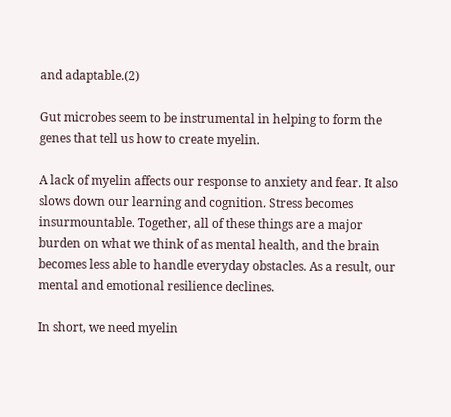and adaptable.(2)

Gut microbes seem to be instrumental in helping to form the genes that tell us how to create myelin.

A lack of myelin affects our response to anxiety and fear. It also slows down our learning and cognition. Stress becomes insurmountable. Together, all of these things are a major burden on what we think of as mental health, and the brain becomes less able to handle everyday obstacles. As a result, our mental and emotional resilience declines.

In short, we need myelin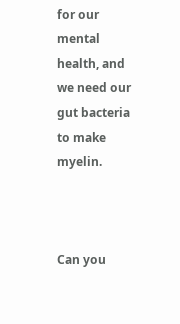for our mental health, and we need our gut bacteria to make myelin.



Can you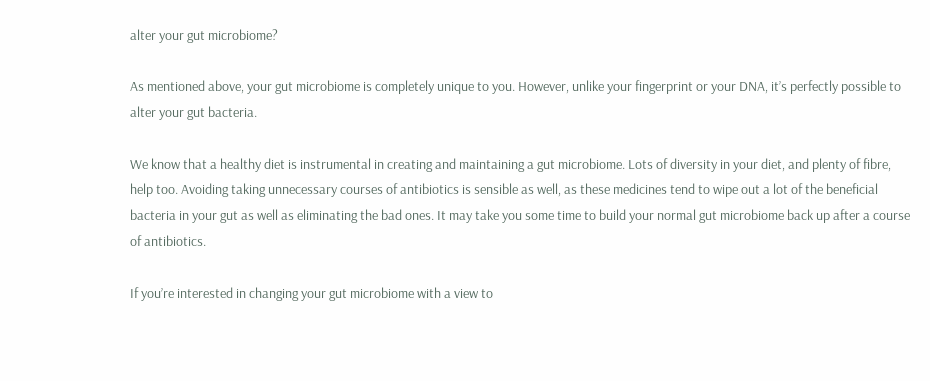alter your gut microbiome?

As mentioned above, your gut microbiome is completely unique to you. However, unlike your fingerprint or your DNA, it’s perfectly possible to alter your gut bacteria.

We know that a healthy diet is instrumental in creating and maintaining a gut microbiome. Lots of diversity in your diet, and plenty of fibre, help too. Avoiding taking unnecessary courses of antibiotics is sensible as well, as these medicines tend to wipe out a lot of the beneficial bacteria in your gut as well as eliminating the bad ones. It may take you some time to build your normal gut microbiome back up after a course of antibiotics.

If you’re interested in changing your gut microbiome with a view to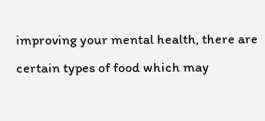improving your mental health, there are certain types of food which may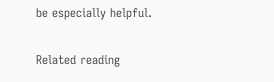be especially helpful.

Related reading